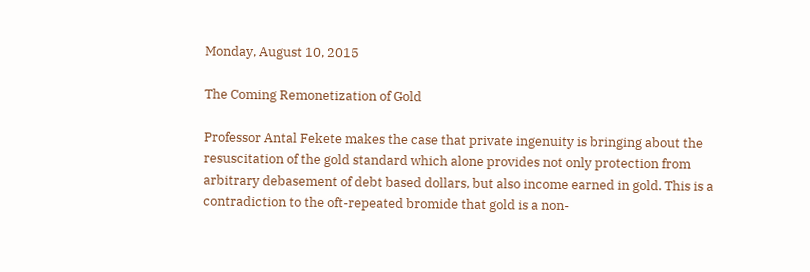Monday, August 10, 2015

The Coming Remonetization of Gold

Professor Antal Fekete makes the case that private ingenuity is bringing about the resuscitation of the gold standard which alone provides not only protection from arbitrary debasement of debt based dollars, but also income earned in gold. This is a contradiction to the oft-repeated bromide that gold is a non-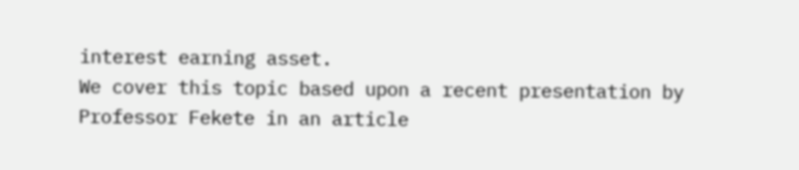interest earning asset.
We cover this topic based upon a recent presentation by Professor Fekete in an article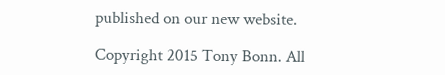published on our new website.

Copyright 2015 Tony Bonn. All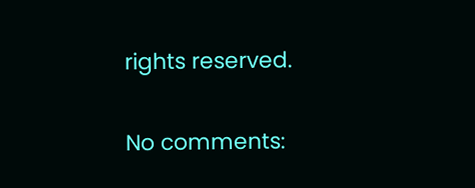rights reserved.

No comments: